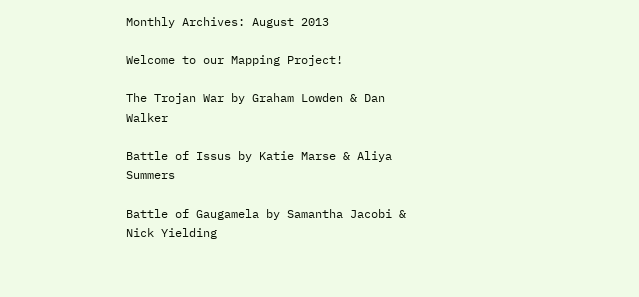Monthly Archives: August 2013

Welcome to our Mapping Project!

The Trojan War by Graham Lowden & Dan Walker

Battle of Issus by Katie Marse & Aliya Summers

Battle of Gaugamela by Samantha Jacobi & Nick Yielding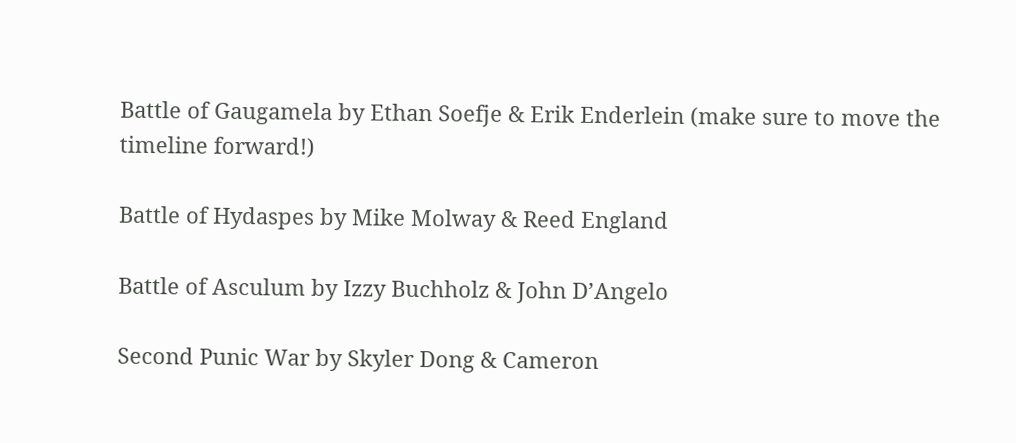Battle of Gaugamela by Ethan Soefje & Erik Enderlein (make sure to move the timeline forward!)

Battle of Hydaspes by Mike Molway & Reed England

Battle of Asculum by Izzy Buchholz & John D’Angelo

Second Punic War by Skyler Dong & Cameron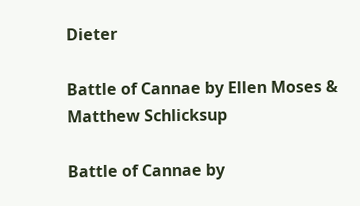Dieter

Battle of Cannae by Ellen Moses & Matthew Schlicksup

Battle of Cannae by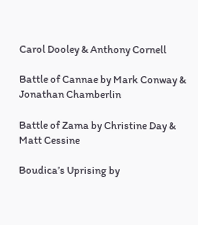Carol Dooley & Anthony Cornell

Battle of Cannae by Mark Conway & Jonathan Chamberlin

Battle of Zama by Christine Day & Matt Cessine

Boudica’s Uprising by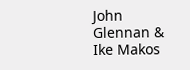John Glennan & Ike Makos